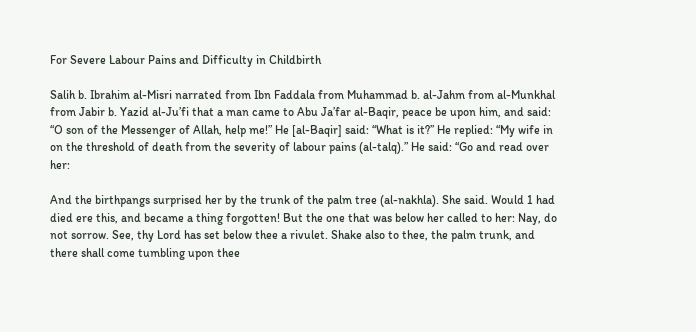For Severe Labour Pains and Difficulty in Childbirth

Salih b. Ibrahim al-Misri narrated from Ibn Faddala from Muhammad b. al-Jahm from al-Munkhal from Jabir b. Yazid al-Ju’fi that a man came to Abu Ja’far al-Baqir, peace be upon him, and said: “O son of the Messenger of Allah, help me!” He [al-Baqir] said: “What is it?” He replied: “My wife in on the threshold of death from the severity of labour pains (al-talq).” He said: “Go and read over her:

And the birthpangs surprised her by the trunk of the palm tree (al-nakhla). She said. Would 1 had died ere this, and became a thing forgotten! But the one that was below her called to her: Nay, do not sorrow. See, thy Lord has set below thee a rivulet. Shake also to thee, the palm trunk, and there shall come tumbling upon thee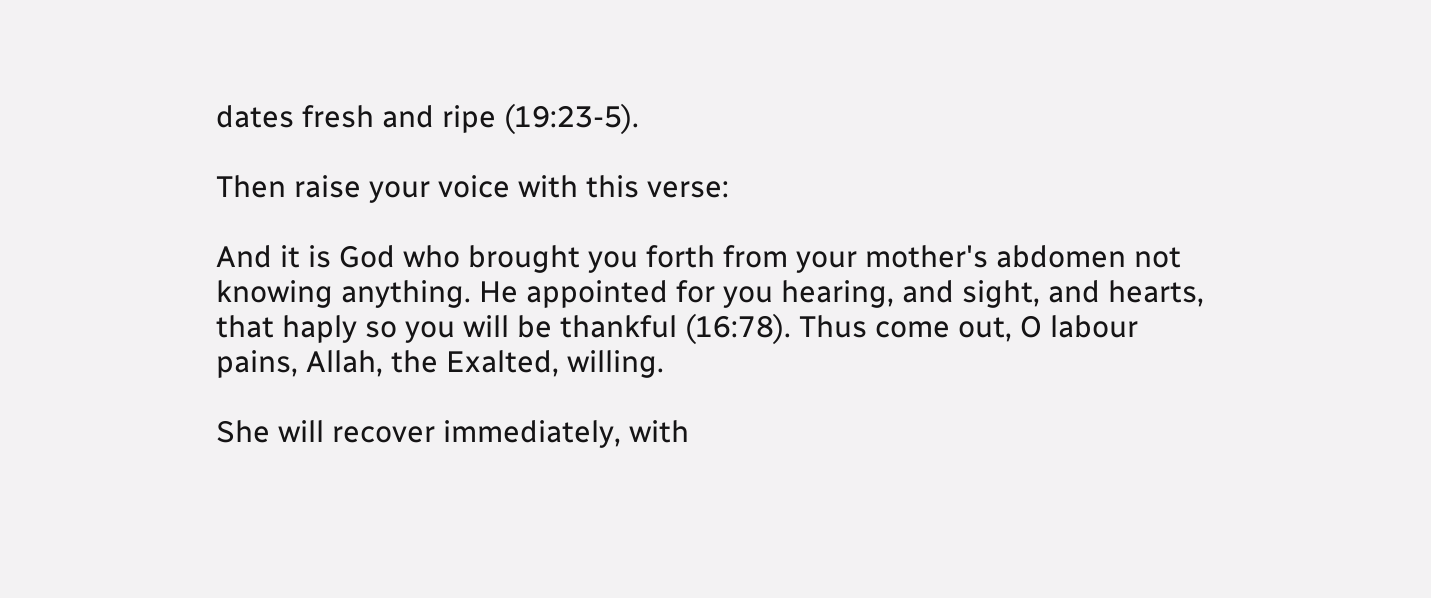dates fresh and ripe (19:23-5).

Then raise your voice with this verse:

And it is God who brought you forth from your mother's abdomen not knowing anything. He appointed for you hearing, and sight, and hearts, that haply so you will be thankful (16:78). Thus come out, O labour pains, Allah, the Exalted, willing.

She will recover immediately, with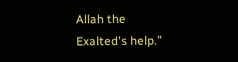Allah the Exalted's help.”